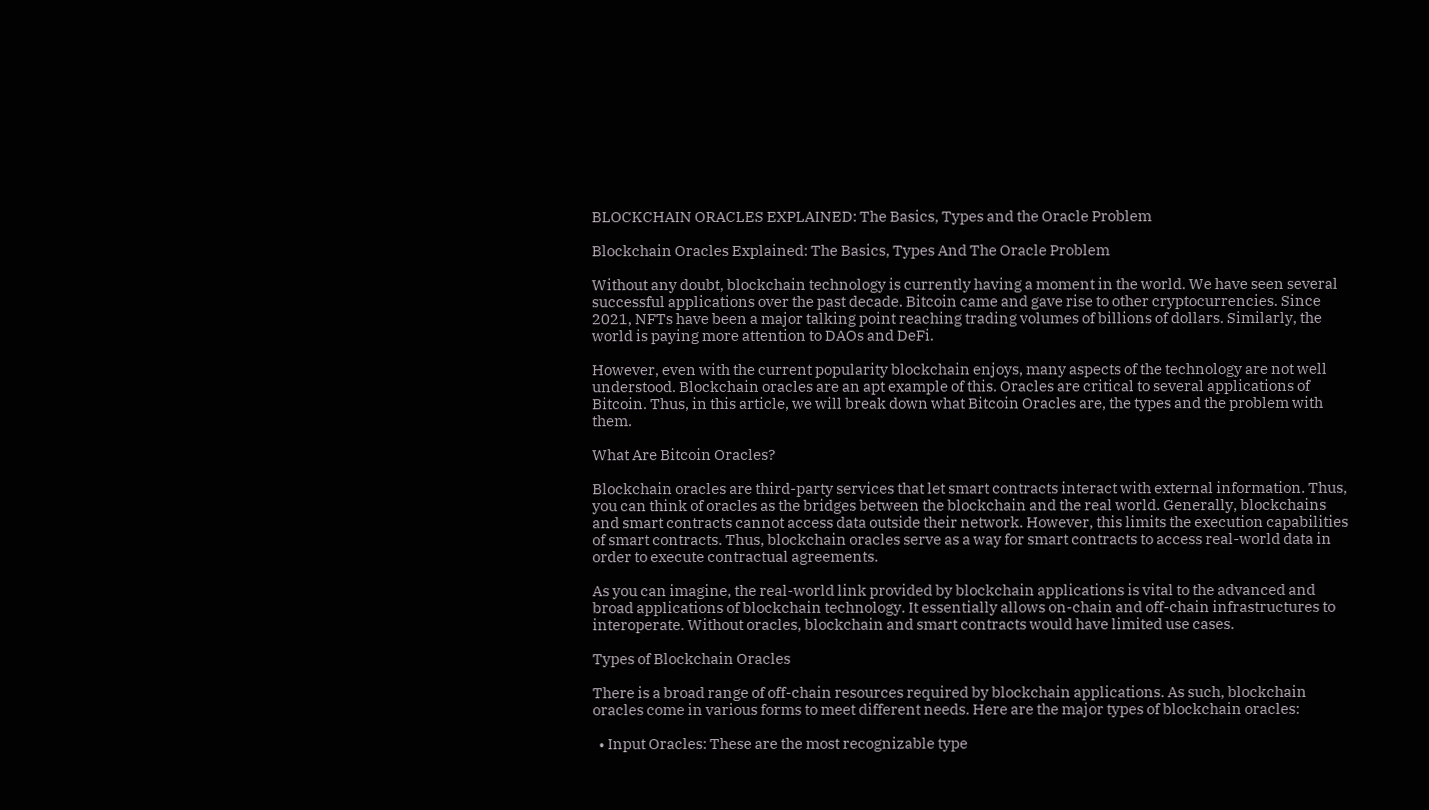BLOCKCHAIN ORACLES EXPLAINED: The Basics, Types and the Oracle Problem

Blockchain Oracles Explained: The Basics, Types And The Oracle Problem

Without any doubt, blockchain technology is currently having a moment in the world. We have seen several successful applications over the past decade. Bitcoin came and gave rise to other cryptocurrencies. Since 2021, NFTs have been a major talking point reaching trading volumes of billions of dollars. Similarly, the world is paying more attention to DAOs and DeFi.

However, even with the current popularity blockchain enjoys, many aspects of the technology are not well understood. Blockchain oracles are an apt example of this. Oracles are critical to several applications of Bitcoin. Thus, in this article, we will break down what Bitcoin Oracles are, the types and the problem with them.

What Are Bitcoin Oracles?

Blockchain oracles are third-party services that let smart contracts interact with external information. Thus, you can think of oracles as the bridges between the blockchain and the real world. Generally, blockchains and smart contracts cannot access data outside their network. However, this limits the execution capabilities of smart contracts. Thus, blockchain oracles serve as a way for smart contracts to access real-world data in order to execute contractual agreements.

As you can imagine, the real-world link provided by blockchain applications is vital to the advanced and broad applications of blockchain technology. It essentially allows on-chain and off-chain infrastructures to interoperate. Without oracles, blockchain and smart contracts would have limited use cases.

Types of Blockchain Oracles

There is a broad range of off-chain resources required by blockchain applications. As such, blockchain oracles come in various forms to meet different needs. Here are the major types of blockchain oracles:

  • Input Oracles: These are the most recognizable type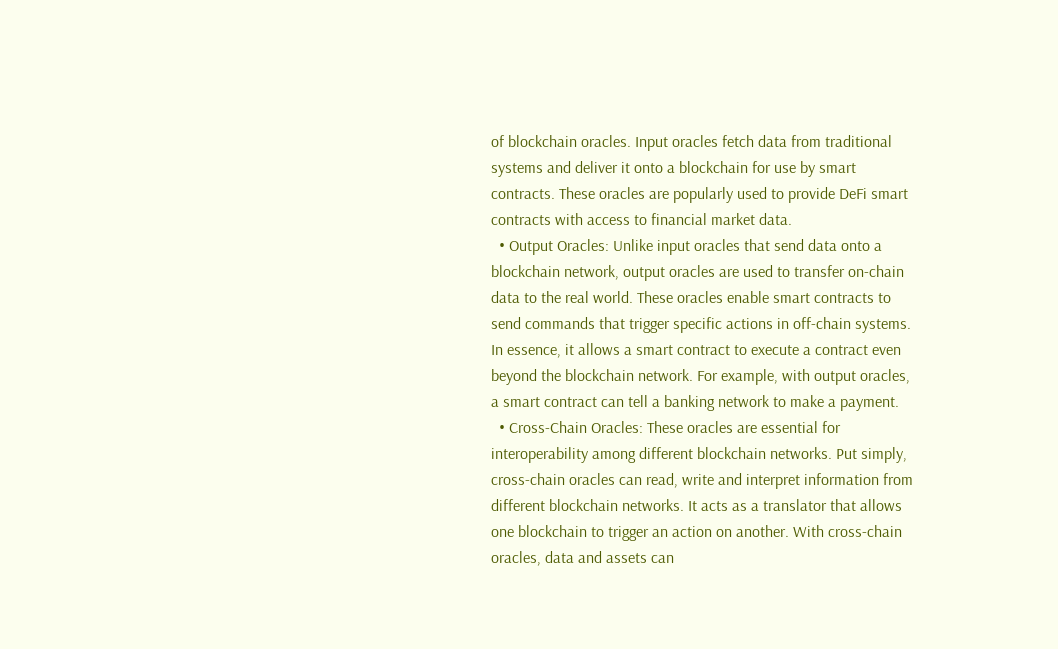of blockchain oracles. Input oracles fetch data from traditional systems and deliver it onto a blockchain for use by smart contracts. These oracles are popularly used to provide DeFi smart contracts with access to financial market data.
  • Output Oracles: Unlike input oracles that send data onto a blockchain network, output oracles are used to transfer on-chain data to the real world. These oracles enable smart contracts to send commands that trigger specific actions in off-chain systems. In essence, it allows a smart contract to execute a contract even beyond the blockchain network. For example, with output oracles, a smart contract can tell a banking network to make a payment.
  • Cross-Chain Oracles: These oracles are essential for interoperability among different blockchain networks. Put simply, cross-chain oracles can read, write and interpret information from different blockchain networks. It acts as a translator that allows one blockchain to trigger an action on another. With cross-chain oracles, data and assets can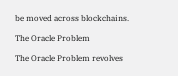be moved across blockchains.

The Oracle Problem

The Oracle Problem revolves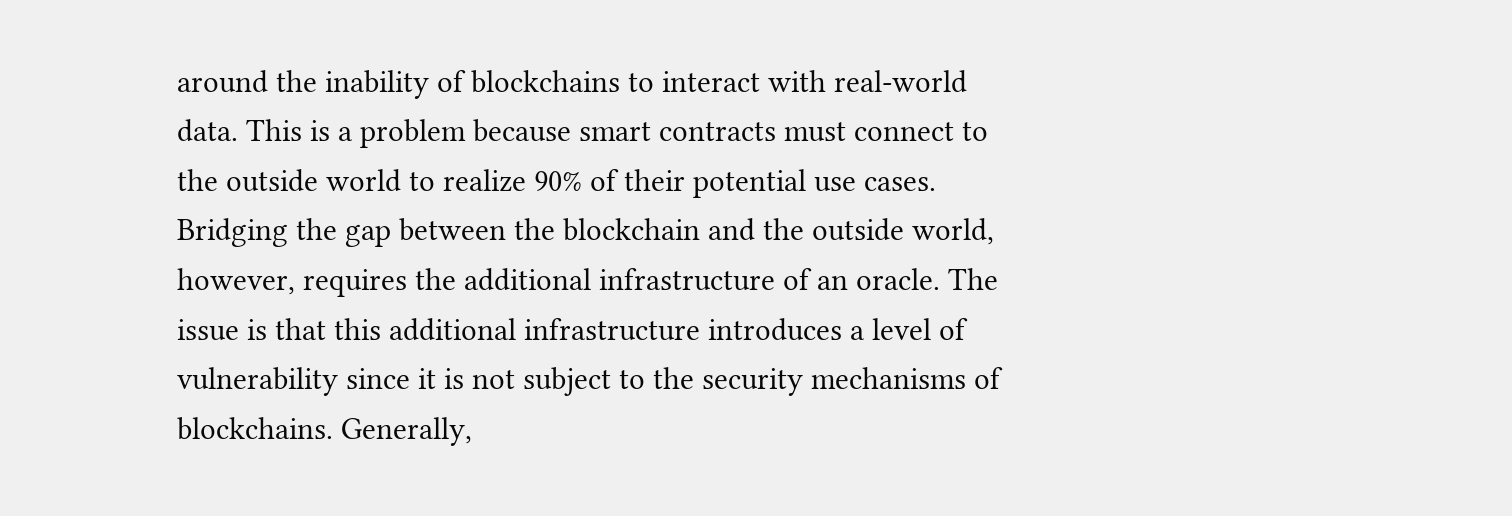around the inability of blockchains to interact with real-world data. This is a problem because smart contracts must connect to the outside world to realize 90% of their potential use cases. Bridging the gap between the blockchain and the outside world, however, requires the additional infrastructure of an oracle. The issue is that this additional infrastructure introduces a level of vulnerability since it is not subject to the security mechanisms of blockchains. Generally,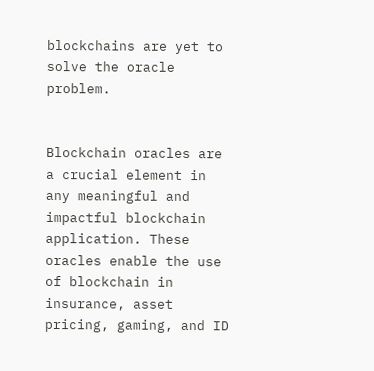blockchains are yet to solve the oracle problem.


Blockchain oracles are a crucial element in any meaningful and impactful blockchain application. These oracles enable the use of blockchain in insurance, asset pricing, gaming, and ID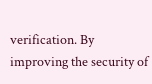verification. By improving the security of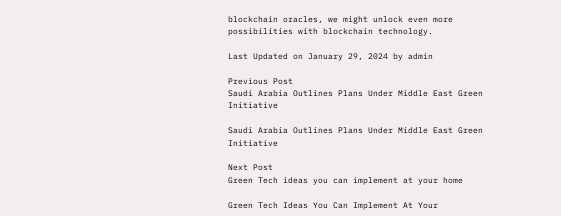blockchain oracles, we might unlock even more possibilities with blockchain technology.

Last Updated on January 29, 2024 by admin

Previous Post
Saudi Arabia Outlines Plans Under Middle East Green Initiative

Saudi Arabia Outlines Plans Under Middle East Green Initiative

Next Post
Green Tech ideas you can implement at your home

Green Tech Ideas You Can Implement At Your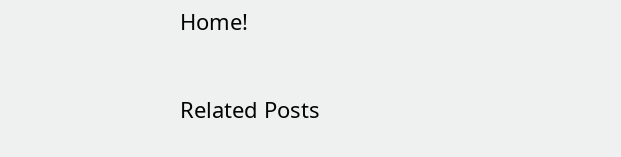Home!

Related Posts